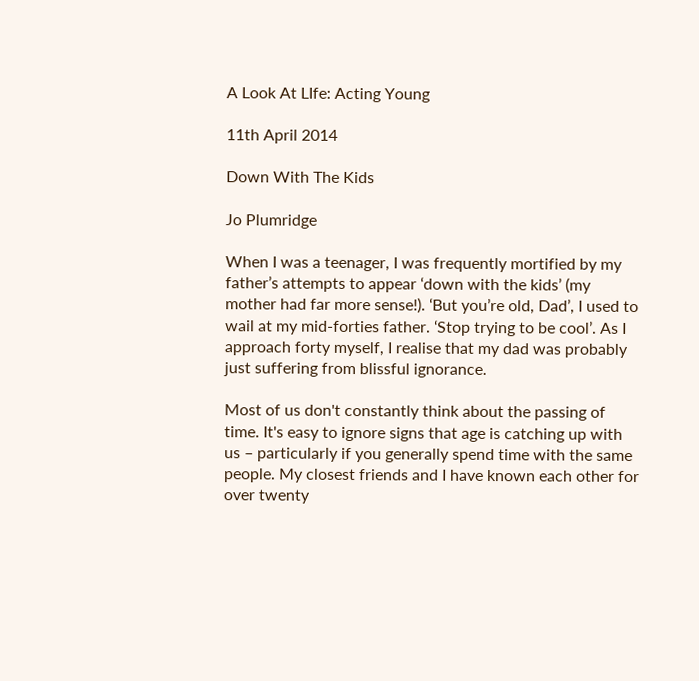A Look At LIfe: Acting Young

11th April 2014

Down With The Kids

Jo Plumridge

When I was a teenager, I was frequently mortified by my father’s attempts to appear ‘down with the kids’ (my mother had far more sense!). ‘But you’re old, Dad’, I used to wail at my mid-forties father. ‘Stop trying to be cool’. As I approach forty myself, I realise that my dad was probably just suffering from blissful ignorance.

Most of us don't constantly think about the passing of time. It's easy to ignore signs that age is catching up with us – particularly if you generally spend time with the same people. My closest friends and I have known each other for over twenty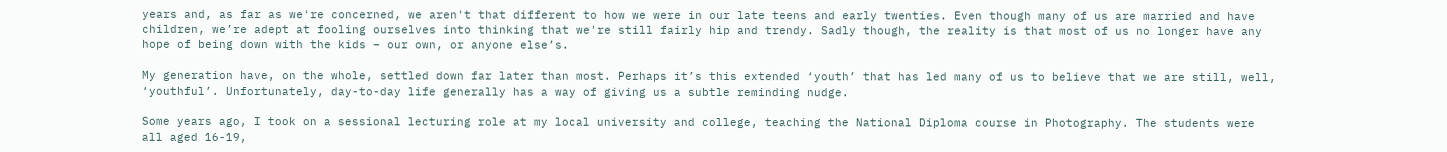years and, as far as we're concerned, we aren't that different to how we were in our late teens and early twenties. Even though many of us are married and have children, we’re adept at fooling ourselves into thinking that we're still fairly hip and trendy. Sadly though, the reality is that most of us no longer have any hope of being down with the kids – our own, or anyone else’s.

My generation have, on the whole, settled down far later than most. Perhaps it’s this extended ‘youth’ that has led many of us to believe that we are still, well, ‘youthful’. Unfortunately, day-to-day life generally has a way of giving us a subtle reminding nudge.

Some years ago, I took on a sessional lecturing role at my local university and college, teaching the National Diploma course in Photography. The students were all aged 16-19,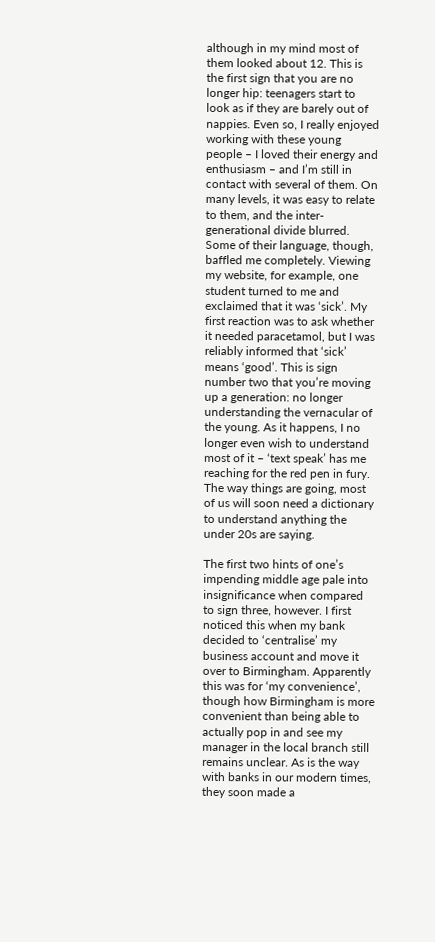although in my mind most of them looked about 12. This is the first sign that you are no longer hip: teenagers start to look as if they are barely out of nappies. Even so, I really enjoyed working with these young people – I loved their energy and enthusiasm – and I’m still in contact with several of them. On many levels, it was easy to relate to them, and the inter-generational divide blurred. Some of their language, though, baffled me completely. Viewing my website, for example, one student turned to me and exclaimed that it was ‘sick’. My first reaction was to ask whether it needed paracetamol, but I was reliably informed that ‘sick’ means ‘good’. This is sign number two that you’re moving up a generation: no longer understanding the vernacular of the young. As it happens, I no longer even wish to understand most of it – ‘text speak’ has me reaching for the red pen in fury. The way things are going, most of us will soon need a dictionary to understand anything the under 20s are saying.

The first two hints of one’s impending middle age pale into insignificance when compared to sign three, however. I first noticed this when my bank decided to ‘centralise’ my business account and move it over to Birmingham. Apparently this was for ‘my convenience’, though how Birmingham is more convenient than being able to actually pop in and see my manager in the local branch still remains unclear. As is the way with banks in our modern times, they soon made a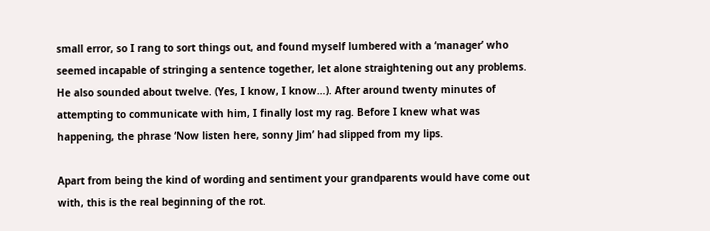small error, so I rang to sort things out, and found myself lumbered with a ‘manager’ who seemed incapable of stringing a sentence together, let alone straightening out any problems. He also sounded about twelve. (Yes, I know, I know…). After around twenty minutes of attempting to communicate with him, I finally lost my rag. Before I knew what was happening, the phrase ‘Now listen here, sonny Jim’ had slipped from my lips.

Apart from being the kind of wording and sentiment your grandparents would have come out with, this is the real beginning of the rot.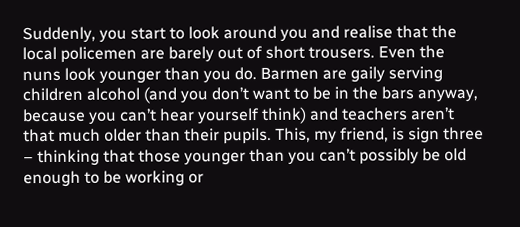Suddenly, you start to look around you and realise that the local policemen are barely out of short trousers. Even the nuns look younger than you do. Barmen are gaily serving children alcohol (and you don’t want to be in the bars anyway, because you can’t hear yourself think) and teachers aren’t that much older than their pupils. This, my friend, is sign three – thinking that those younger than you can’t possibly be old enough to be working or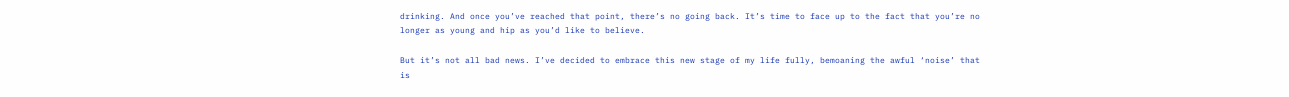drinking. And once you’ve reached that point, there’s no going back. It’s time to face up to the fact that you’re no longer as young and hip as you’d like to believe.

But it’s not all bad news. I’ve decided to embrace this new stage of my life fully, bemoaning the awful ‘noise’ that is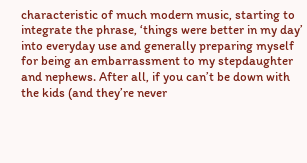characteristic of much modern music, starting to integrate the phrase, ‘things were better in my day’ into everyday use and generally preparing myself for being an embarrassment to my stepdaughter and nephews. After all, if you can’t be down with the kids (and they’re never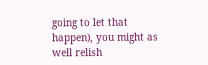going to let that happen), you might as well relish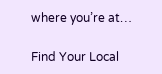where you’re at…

Find Your Local